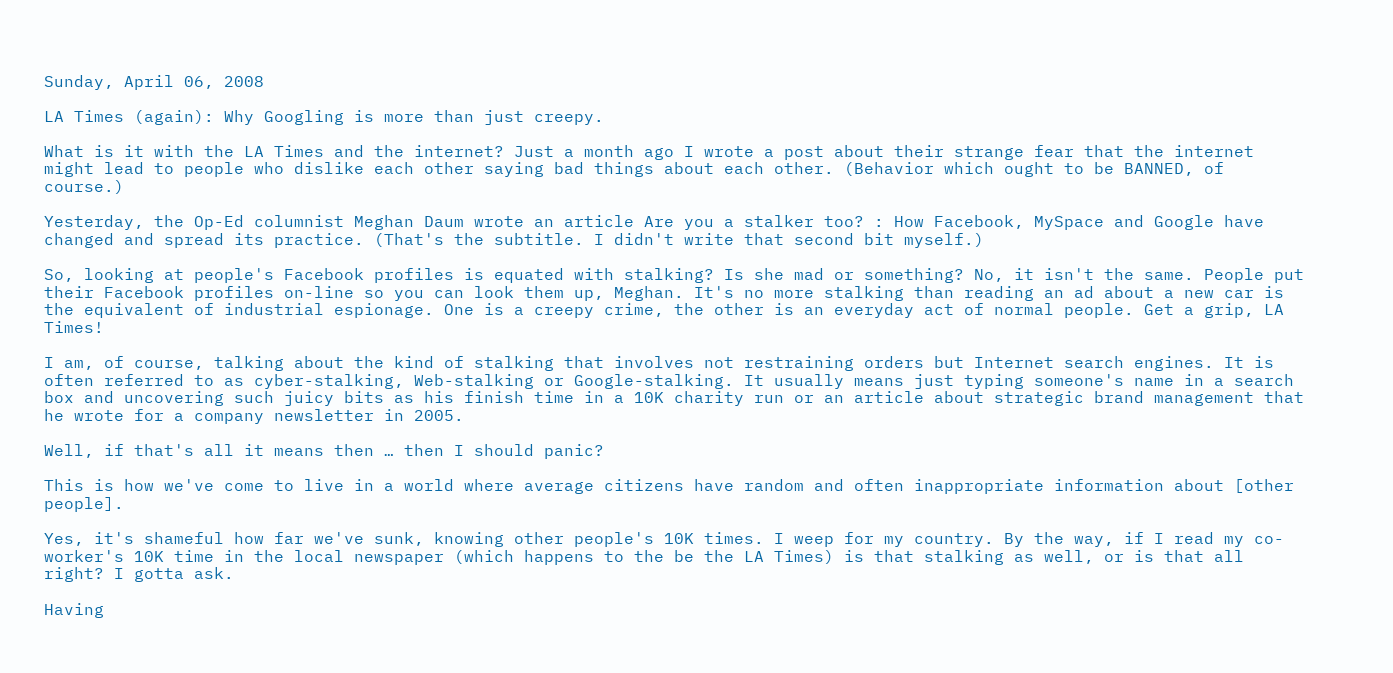Sunday, April 06, 2008

LA Times (again): Why Googling is more than just creepy.

What is it with the LA Times and the internet? Just a month ago I wrote a post about their strange fear that the internet might lead to people who dislike each other saying bad things about each other. (Behavior which ought to be BANNED, of course.)

Yesterday, the Op-Ed columnist Meghan Daum wrote an article Are you a stalker too? : How Facebook, MySpace and Google have changed and spread its practice. (That's the subtitle. I didn't write that second bit myself.)

So, looking at people's Facebook profiles is equated with stalking? Is she mad or something? No, it isn't the same. People put their Facebook profiles on-line so you can look them up, Meghan. It's no more stalking than reading an ad about a new car is the equivalent of industrial espionage. One is a creepy crime, the other is an everyday act of normal people. Get a grip, LA Times!

I am, of course, talking about the kind of stalking that involves not restraining orders but Internet search engines. It is often referred to as cyber-stalking, Web-stalking or Google-stalking. It usually means just typing someone's name in a search box and uncovering such juicy bits as his finish time in a 10K charity run or an article about strategic brand management that he wrote for a company newsletter in 2005.

Well, if that's all it means then … then I should panic?

This is how we've come to live in a world where average citizens have random and often inappropriate information about [other people].

Yes, it's shameful how far we've sunk, knowing other people's 10K times. I weep for my country. By the way, if I read my co-worker's 10K time in the local newspaper (which happens to the be the LA Times) is that stalking as well, or is that all right? I gotta ask.

Having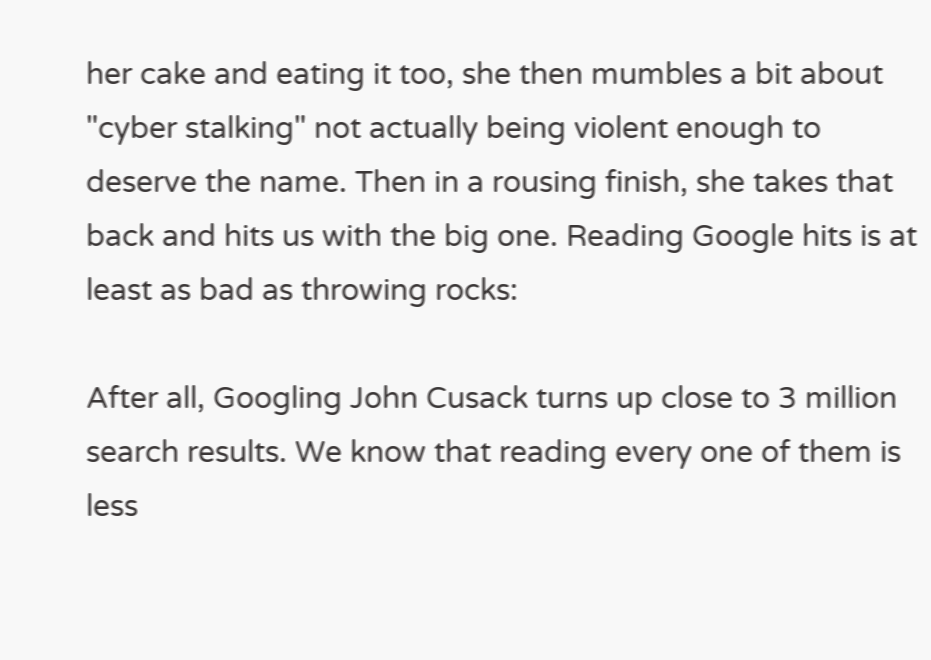her cake and eating it too, she then mumbles a bit about "cyber stalking" not actually being violent enough to deserve the name. Then in a rousing finish, she takes that back and hits us with the big one. Reading Google hits is at least as bad as throwing rocks:

After all, Googling John Cusack turns up close to 3 million search results. We know that reading every one of them is less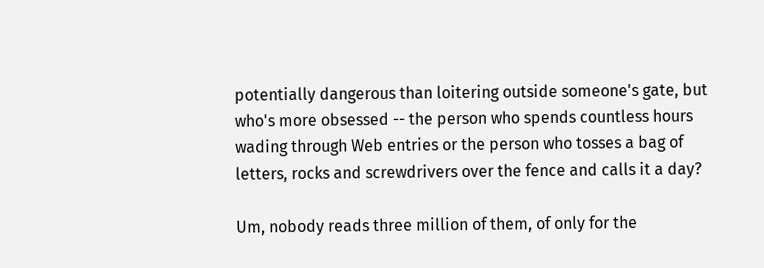potentially dangerous than loitering outside someone's gate, but who's more obsessed -- the person who spends countless hours wading through Web entries or the person who tosses a bag of letters, rocks and screwdrivers over the fence and calls it a day?

Um, nobody reads three million of them, of only for the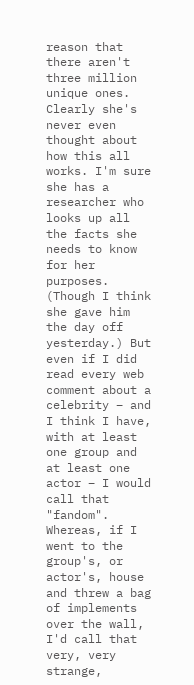reason that there aren't three million unique ones. Clearly she's never even thought about how this all works. I'm sure she has a researcher who looks up all the facts she needs to know for her purposes. (Though I think she gave him the day off yesterday.) But even if I did read every web comment about a celebrity – and I think I have, with at least one group and at least one actor – I would call that "fandom". Whereas, if I went to the group's, or actor's, house and threw a bag of implements over the wall, I'd call that very, very strange,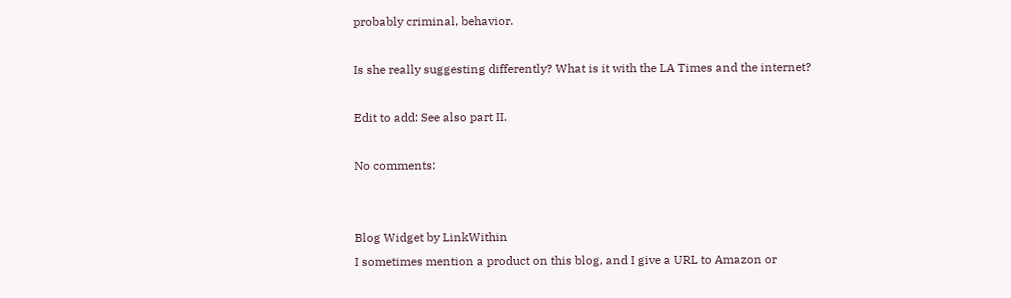probably criminal, behavior.

Is she really suggesting differently? What is it with the LA Times and the internet?

Edit to add: See also part II.

No comments:


Blog Widget by LinkWithin
I sometimes mention a product on this blog, and I give a URL to Amazon or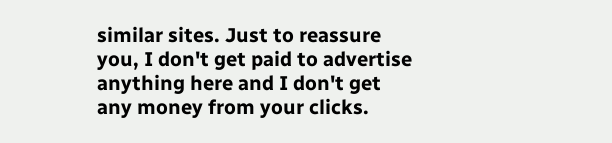similar sites. Just to reassure you, I don't get paid to advertise anything here and I don't get any money from your clicks.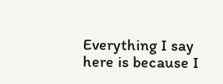Everything I say here is because I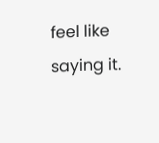feel like saying it.